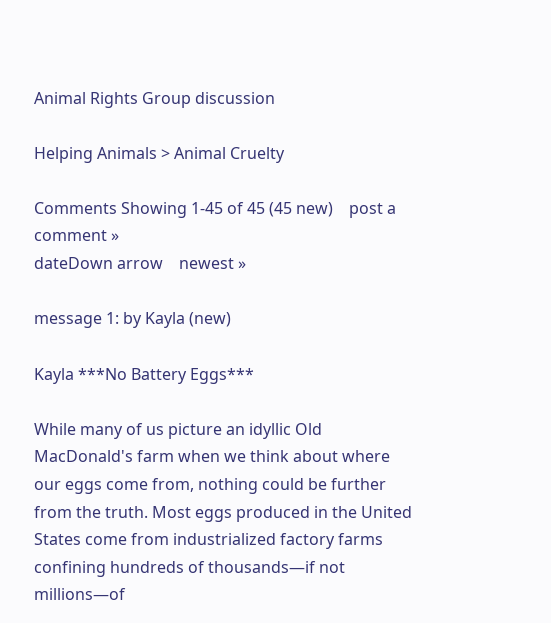Animal Rights Group discussion

Helping Animals > Animal Cruelty

Comments Showing 1-45 of 45 (45 new)    post a comment »
dateDown arrow    newest »

message 1: by Kayla (new)

Kayla ***No Battery Eggs***

While many of us picture an idyllic Old MacDonald's farm when we think about where our eggs come from, nothing could be further from the truth. Most eggs produced in the United States come from industrialized factory farms confining hundreds of thousands—if not millions—of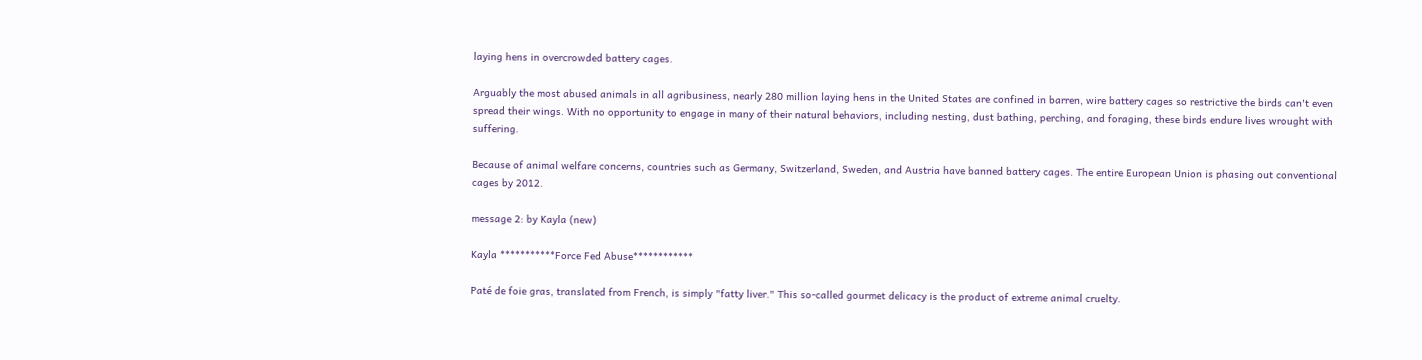laying hens in overcrowded battery cages.

Arguably the most abused animals in all agribusiness, nearly 280 million laying hens in the United States are confined in barren, wire battery cages so restrictive the birds can't even spread their wings. With no opportunity to engage in many of their natural behaviors, including nesting, dust bathing, perching, and foraging, these birds endure lives wrought with suffering.

Because of animal welfare concerns, countries such as Germany, Switzerland, Sweden, and Austria have banned battery cages. The entire European Union is phasing out conventional cages by 2012.

message 2: by Kayla (new)

Kayla ***********Force Fed Abuse************

Paté de foie gras, translated from French, is simply "fatty liver." This so-called gourmet delicacy is the product of extreme animal cruelty.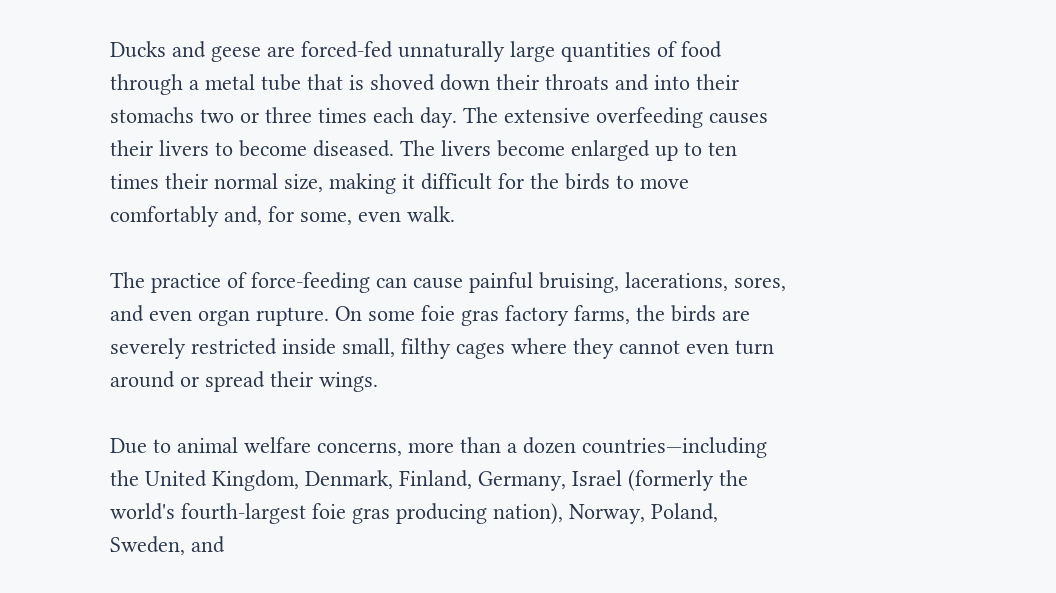Ducks and geese are forced-fed unnaturally large quantities of food through a metal tube that is shoved down their throats and into their stomachs two or three times each day. The extensive overfeeding causes their livers to become diseased. The livers become enlarged up to ten times their normal size, making it difficult for the birds to move comfortably and, for some, even walk.

The practice of force-feeding can cause painful bruising, lacerations, sores, and even organ rupture. On some foie gras factory farms, the birds are severely restricted inside small, filthy cages where they cannot even turn around or spread their wings.

Due to animal welfare concerns, more than a dozen countries—including the United Kingdom, Denmark, Finland, Germany, Israel (formerly the world's fourth-largest foie gras producing nation), Norway, Poland, Sweden, and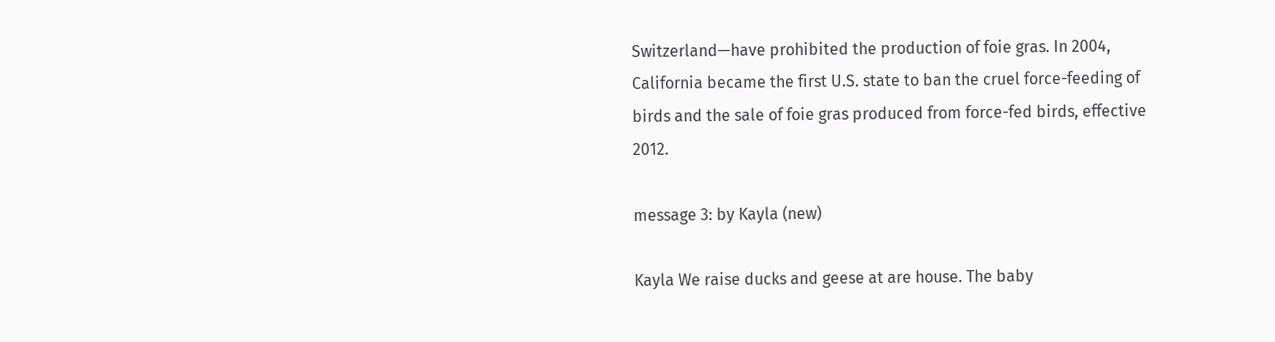Switzerland—have prohibited the production of foie gras. In 2004, California became the first U.S. state to ban the cruel force-feeding of birds and the sale of foie gras produced from force-fed birds, effective 2012.

message 3: by Kayla (new)

Kayla We raise ducks and geese at are house. The baby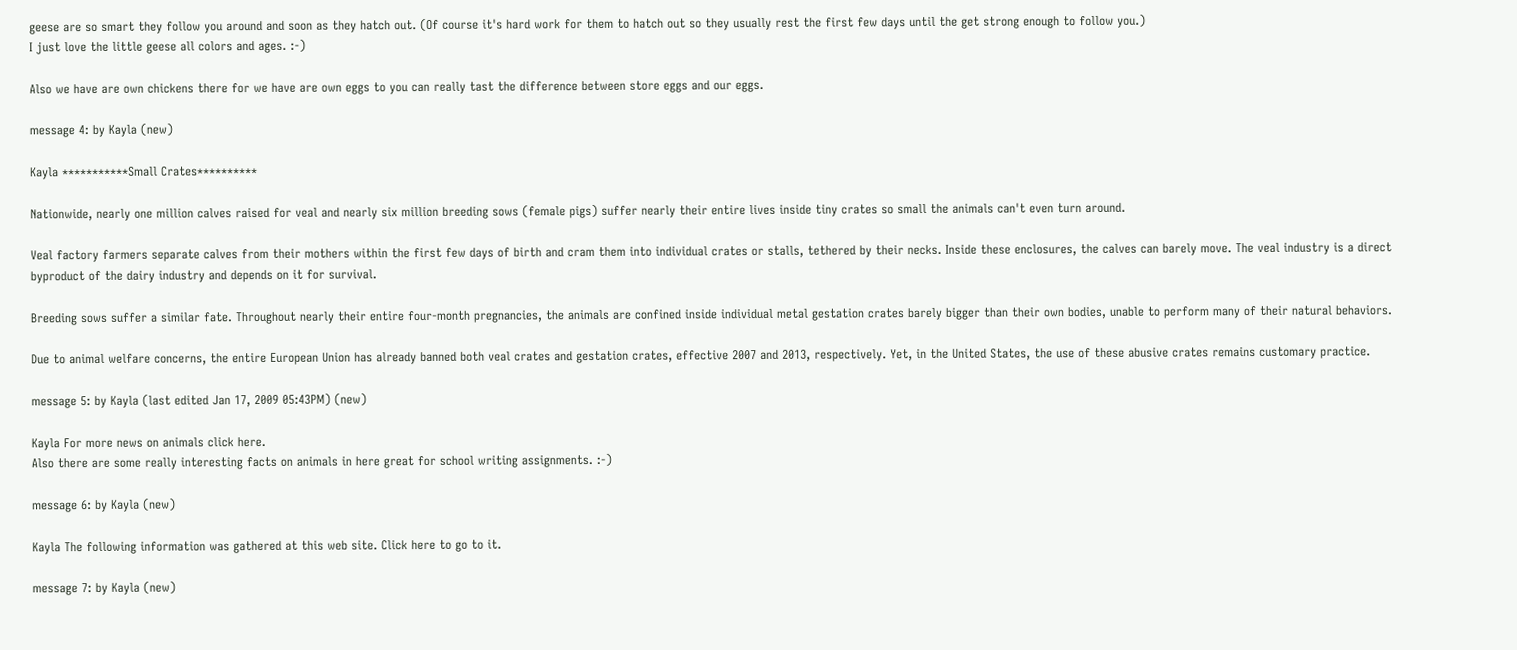geese are so smart they follow you around and soon as they hatch out. (Of course it's hard work for them to hatch out so they usually rest the first few days until the get strong enough to follow you.)
I just love the little geese all colors and ages. :-)

Also we have are own chickens there for we have are own eggs to you can really tast the difference between store eggs and our eggs.

message 4: by Kayla (new)

Kayla ***********Small Crates**********

Nationwide, nearly one million calves raised for veal and nearly six million breeding sows (female pigs) suffer nearly their entire lives inside tiny crates so small the animals can't even turn around.

Veal factory farmers separate calves from their mothers within the first few days of birth and cram them into individual crates or stalls, tethered by their necks. Inside these enclosures, the calves can barely move. The veal industry is a direct byproduct of the dairy industry and depends on it for survival.

Breeding sows suffer a similar fate. Throughout nearly their entire four-month pregnancies, the animals are confined inside individual metal gestation crates barely bigger than their own bodies, unable to perform many of their natural behaviors.

Due to animal welfare concerns, the entire European Union has already banned both veal crates and gestation crates, effective 2007 and 2013, respectively. Yet, in the United States, the use of these abusive crates remains customary practice.

message 5: by Kayla (last edited Jan 17, 2009 05:43PM) (new)

Kayla For more news on animals click here.
Also there are some really interesting facts on animals in here great for school writing assignments. :-)

message 6: by Kayla (new)

Kayla The following information was gathered at this web site. Click here to go to it.

message 7: by Kayla (new)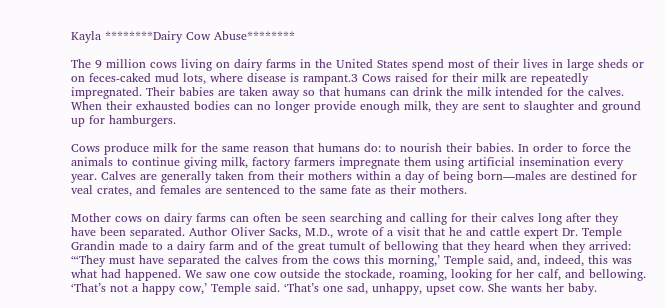Kayla ********Dairy Cow Abuse********

The 9 million cows living on dairy farms in the United States spend most of their lives in large sheds or on feces-caked mud lots, where disease is rampant.3 Cows raised for their milk are repeatedly impregnated. Their babies are taken away so that humans can drink the milk intended for the calves. When their exhausted bodies can no longer provide enough milk, they are sent to slaughter and ground up for hamburgers.

Cows produce milk for the same reason that humans do: to nourish their babies. In order to force the animals to continue giving milk, factory farmers impregnate them using artificial insemination every year. Calves are generally taken from their mothers within a day of being born—males are destined for veal crates, and females are sentenced to the same fate as their mothers.

Mother cows on dairy farms can often be seen searching and calling for their calves long after they have been separated. Author Oliver Sacks, M.D., wrote of a visit that he and cattle expert Dr. Temple Grandin made to a dairy farm and of the great tumult of bellowing that they heard when they arrived: “‘They must have separated the calves from the cows this morning,’ Temple said, and, indeed, this was what had happened. We saw one cow outside the stockade, roaming, looking for her calf, and bellowing. ‘That’s not a happy cow,’ Temple said. ‘That’s one sad, unhappy, upset cow. She wants her baby.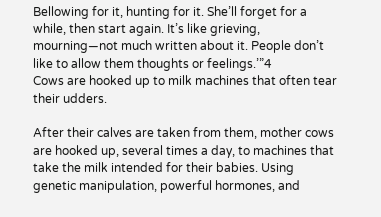Bellowing for it, hunting for it. She’ll forget for a while, then start again. It’s like grieving, mourning—not much written about it. People don’t like to allow them thoughts or feelings.’”4
Cows are hooked up to milk machines that often tear their udders.

After their calves are taken from them, mother cows are hooked up, several times a day, to machines that take the milk intended for their babies. Using genetic manipulation, powerful hormones, and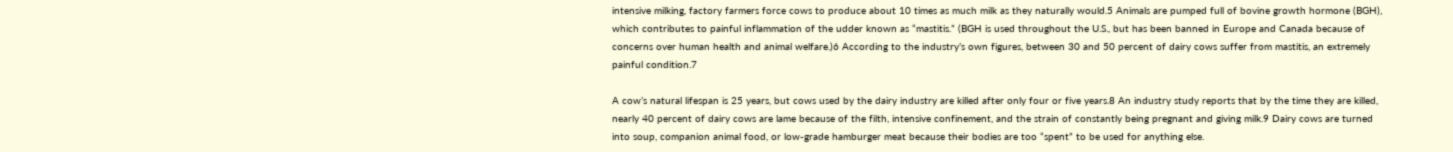intensive milking, factory farmers force cows to produce about 10 times as much milk as they naturally would.5 Animals are pumped full of bovine growth hormone (BGH), which contributes to painful inflammation of the udder known as “mastitis.” (BGH is used throughout the U.S., but has been banned in Europe and Canada because of concerns over human health and animal welfare.)6 According to the industry’s own figures, between 30 and 50 percent of dairy cows suffer from mastitis, an extremely painful condition.7

A cow’s natural lifespan is 25 years, but cows used by the dairy industry are killed after only four or five years.8 An industry study reports that by the time they are killed, nearly 40 percent of dairy cows are lame because of the filth, intensive confinement, and the strain of constantly being pregnant and giving milk.9 Dairy cows are turned into soup, companion animal food, or low-grade hamburger meat because their bodies are too “spent” to be used for anything else.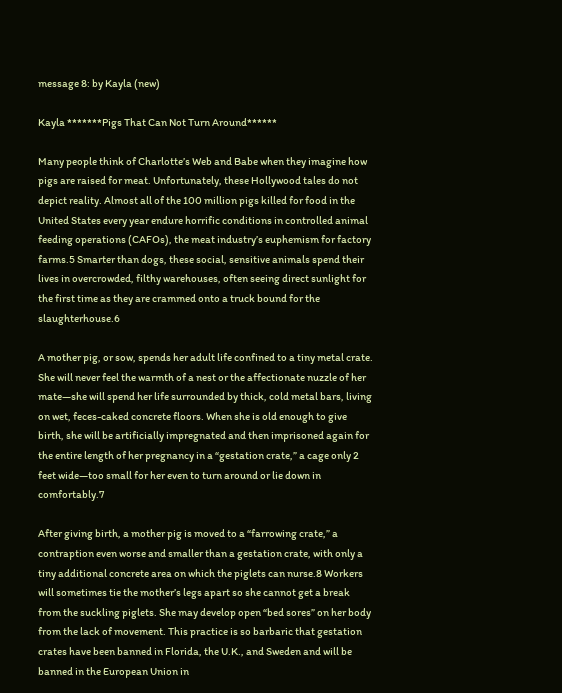message 8: by Kayla (new)

Kayla *******Pigs That Can Not Turn Around******

Many people think of Charlotte’s Web and Babe when they imagine how pigs are raised for meat. Unfortunately, these Hollywood tales do not depict reality. Almost all of the 100 million pigs killed for food in the United States every year endure horrific conditions in controlled animal feeding operations (CAFOs), the meat industry’s euphemism for factory farms.5 Smarter than dogs, these social, sensitive animals spend their lives in overcrowded, filthy warehouses, often seeing direct sunlight for the first time as they are crammed onto a truck bound for the slaughterhouse.6

A mother pig, or sow, spends her adult life confined to a tiny metal crate. She will never feel the warmth of a nest or the affectionate nuzzle of her mate—she will spend her life surrounded by thick, cold metal bars, living on wet, feces-caked concrete floors. When she is old enough to give birth, she will be artificially impregnated and then imprisoned again for the entire length of her pregnancy in a “gestation crate,” a cage only 2 feet wide—too small for her even to turn around or lie down in comfortably.7

After giving birth, a mother pig is moved to a “farrowing crate,” a contraption even worse and smaller than a gestation crate, with only a tiny additional concrete area on which the piglets can nurse.8 Workers will sometimes tie the mother’s legs apart so she cannot get a break from the suckling piglets. She may develop open “bed sores” on her body from the lack of movement. This practice is so barbaric that gestation crates have been banned in Florida, the U.K., and Sweden and will be banned in the European Union in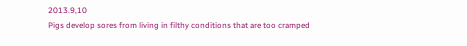2013.9,10
Pigs develop sores from living in filthy conditions that are too cramped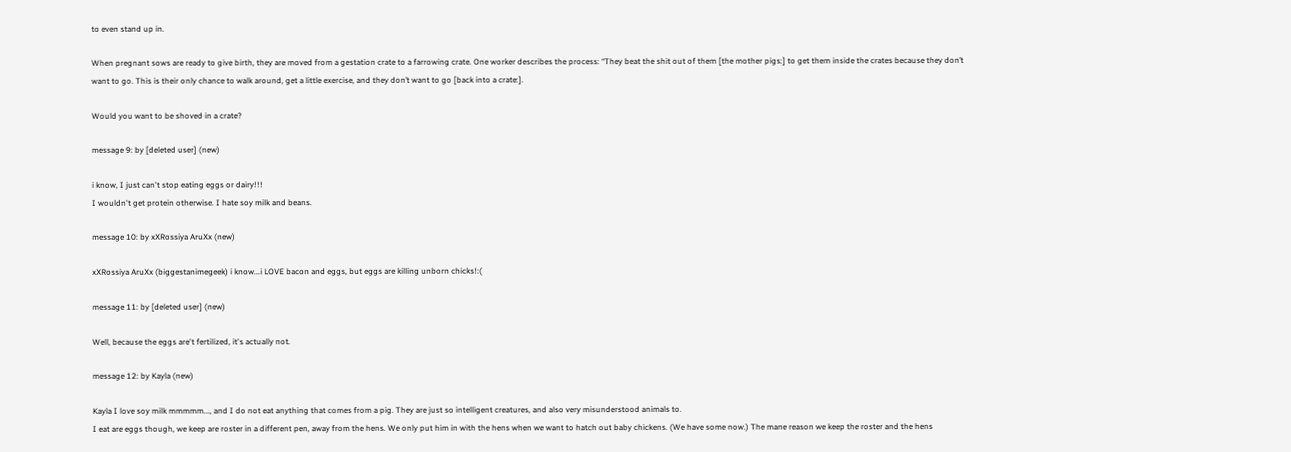to even stand up in.

When pregnant sows are ready to give birth, they are moved from a gestation crate to a farrowing crate. One worker describes the process: “They beat the shit out of them [the mother pigs:] to get them inside the crates because they don’t want to go. This is their only chance to walk around, get a little exercise, and they don’t want to go [back into a crate:].

Would you want to be shoved in a crate?

message 9: by [deleted user] (new)

i know, I just can't stop eating eggs or dairy!!!
I wouldn't get protein otherwise. I hate soy milk and beans.

message 10: by xXRossiya AruXx (new)

xXRossiya AruXx (biggestanimegeek) i know...i LOVE bacon and eggs, but eggs are killing unborn chicks!:(

message 11: by [deleted user] (new)

Well, because the eggs are't fertilized, it's actually not.

message 12: by Kayla (new)

Kayla I love soy milk mmmmm..., and I do not eat anything that comes from a pig. They are just so intelligent creatures, and also very misunderstood animals to.
I eat are eggs though, we keep are roster in a different pen, away from the hens. We only put him in with the hens when we want to hatch out baby chickens. (We have some now.) The mane reason we keep the roster and the hens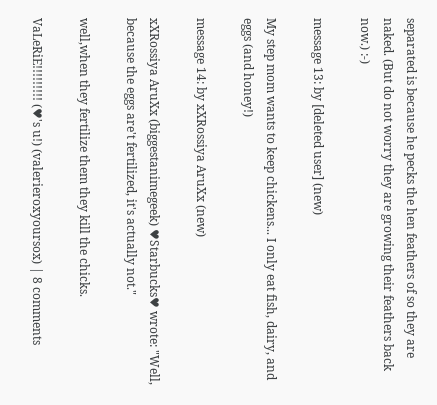separated is because he pecks the hen feathers of so they are naked. (But do not worry they are growing their feathers back now.) :-)

message 13: by [deleted user] (new)

My step mom wants to keep chickens... I only eat fish, dairy, and eggs (and honey!)

message 14: by xXRossiya AruXx (new)

xXRossiya AruXx (biggestanimegeek) ♥Starbucks♥ wrote: "Well, because the eggs are't fertilized, it's actually not."

well,when they fertilize them they kill the chicks.

VaLeRiE!!!!!!!!! (♥'s u!) (valerieroxyoursox) | 8 comments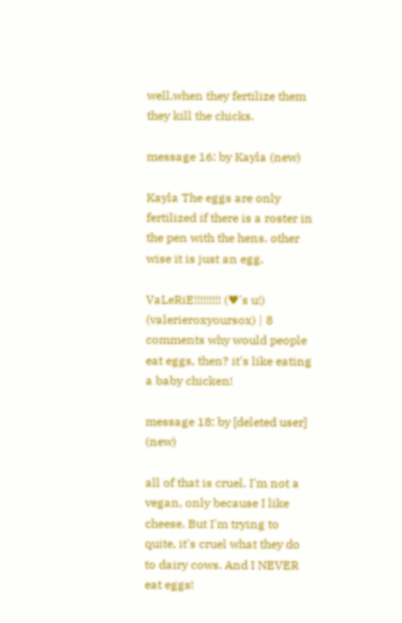well,when they fertilize them they kill the chicks.

message 16: by Kayla (new)

Kayla The eggs are only fertilized if there is a roster in the pen with the hens. other wise it is just an egg.

VaLeRiE!!!!!!!!! (♥'s u!) (valerieroxyoursox) | 8 comments why would people eat eggs, then? it's like eating a baby chicken!

message 18: by [deleted user] (new)

all of that is cruel. I'm not a vegan, only because I like cheese. But I'm trying to quite, it's cruel what they do to dairy cows. And I NEVER eat eggs!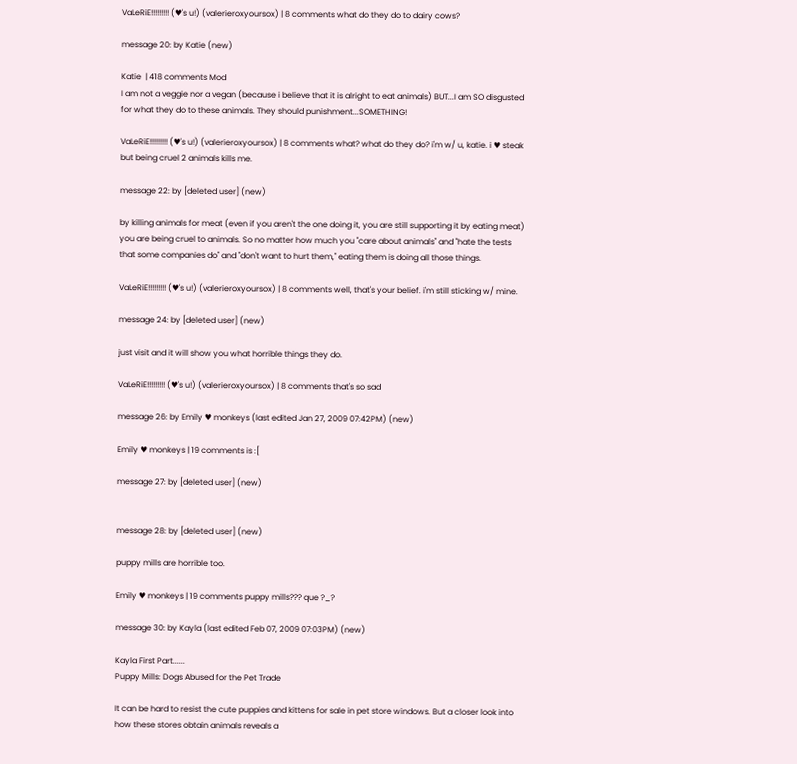VaLeRiE!!!!!!!!! (♥'s u!) (valerieroxyoursox) | 8 comments what do they do to dairy cows?

message 20: by Katie (new)

Katie  | 418 comments Mod
I am not a veggie nor a vegan (because i believe that it is alright to eat animals) BUT...I am SO disgusted for what they do to these animals. They should punishment...SOMETHING!

VaLeRiE!!!!!!!!! (♥'s u!) (valerieroxyoursox) | 8 comments what? what do they do? i'm w/ u, katie. i ♥ steak but being cruel 2 animals kills me.

message 22: by [deleted user] (new)

by killing animals for meat (even if you aren't the one doing it, you are still supporting it by eating meat) you are being cruel to animals. So no matter how much you "care about animals" and "hate the tests that some companies do" and "don't want to hurt them," eating them is doing all those things.

VaLeRiE!!!!!!!!! (♥'s u!) (valerieroxyoursox) | 8 comments well, that's your belief. i'm still sticking w/ mine.

message 24: by [deleted user] (new)

just visit and it will show you what horrible things they do.

VaLeRiE!!!!!!!!! (♥'s u!) (valerieroxyoursox) | 8 comments that's so sad

message 26: by Emily ♥ monkeys (last edited Jan 27, 2009 07:42PM) (new)

Emily ♥ monkeys | 19 comments is :[

message 27: by [deleted user] (new)


message 28: by [deleted user] (new)

puppy mills are horrible too.

Emily ♥ monkeys | 19 comments puppy mills??? que ?_?

message 30: by Kayla (last edited Feb 07, 2009 07:03PM) (new)

Kayla First Part......
Puppy Mills: Dogs Abused for the Pet Trade

It can be hard to resist the cute puppies and kittens for sale in pet store windows. But a closer look into how these stores obtain animals reveals a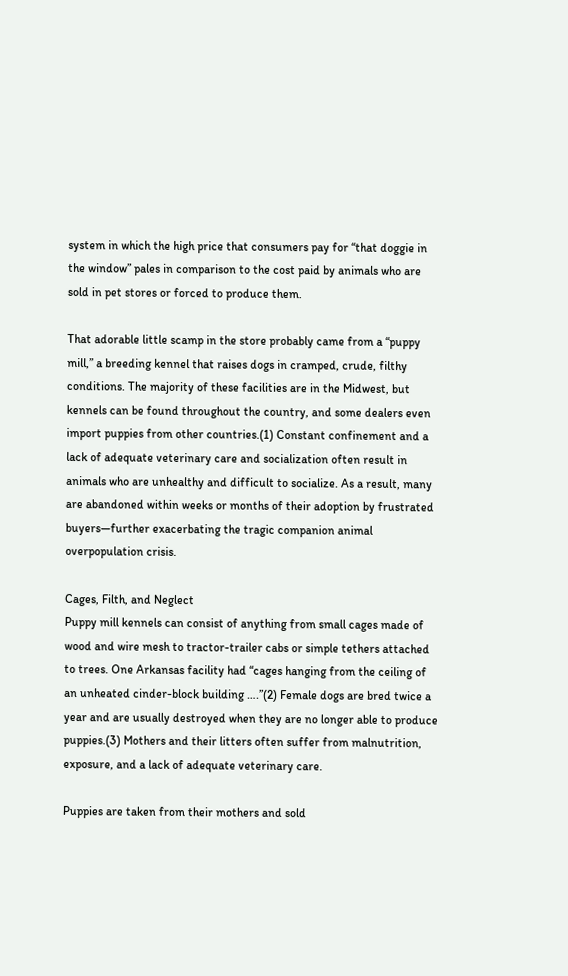system in which the high price that consumers pay for “that doggie in the window” pales in comparison to the cost paid by animals who are sold in pet stores or forced to produce them.

That adorable little scamp in the store probably came from a “puppy mill,” a breeding kennel that raises dogs in cramped, crude, filthy conditions. The majority of these facilities are in the Midwest, but kennels can be found throughout the country, and some dealers even import puppies from other countries.(1) Constant confinement and a lack of adequate veterinary care and socialization often result in animals who are unhealthy and difficult to socialize. As a result, many are abandoned within weeks or months of their adoption by frustrated buyers—further exacerbating the tragic companion animal overpopulation crisis.

Cages, Filth, and Neglect
Puppy mill kennels can consist of anything from small cages made of wood and wire mesh to tractor-trailer cabs or simple tethers attached to trees. One Arkansas facility had “cages hanging from the ceiling of an unheated cinder-block building ….”(2) Female dogs are bred twice a year and are usually destroyed when they are no longer able to produce puppies.(3) Mothers and their litters often suffer from malnutrition, exposure, and a lack of adequate veterinary care.

Puppies are taken from their mothers and sold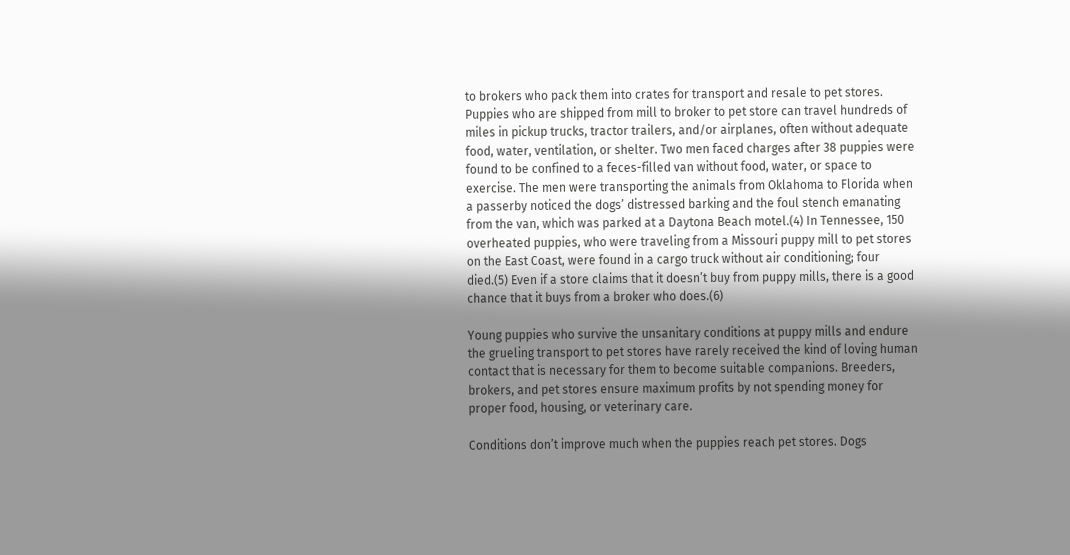to brokers who pack them into crates for transport and resale to pet stores. Puppies who are shipped from mill to broker to pet store can travel hundreds of miles in pickup trucks, tractor trailers, and/or airplanes, often without adequate food, water, ventilation, or shelter. Two men faced charges after 38 puppies were found to be confined to a feces-filled van without food, water, or space to exercise. The men were transporting the animals from Oklahoma to Florida when a passerby noticed the dogs’ distressed barking and the foul stench emanating from the van, which was parked at a Daytona Beach motel.(4) In Tennessee, 150 overheated puppies, who were traveling from a Missouri puppy mill to pet stores on the East Coast, were found in a cargo truck without air conditioning; four died.(5) Even if a store claims that it doesn’t buy from puppy mills, there is a good chance that it buys from a broker who does.(6)

Young puppies who survive the unsanitary conditions at puppy mills and endure the grueling transport to pet stores have rarely received the kind of loving human contact that is necessary for them to become suitable companions. Breeders, brokers, and pet stores ensure maximum profits by not spending money for proper food, housing, or veterinary care.

Conditions don’t improve much when the puppies reach pet stores. Dogs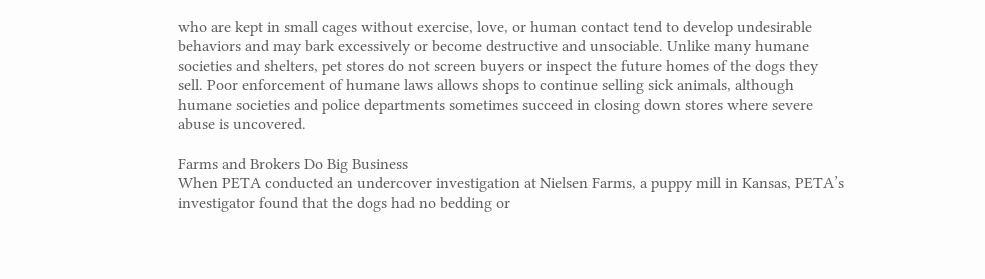who are kept in small cages without exercise, love, or human contact tend to develop undesirable behaviors and may bark excessively or become destructive and unsociable. Unlike many humane societies and shelters, pet stores do not screen buyers or inspect the future homes of the dogs they sell. Poor enforcement of humane laws allows shops to continue selling sick animals, although humane societies and police departments sometimes succeed in closing down stores where severe abuse is uncovered.

Farms and Brokers Do Big Business
When PETA conducted an undercover investigation at Nielsen Farms, a puppy mill in Kansas, PETA’s investigator found that the dogs had no bedding or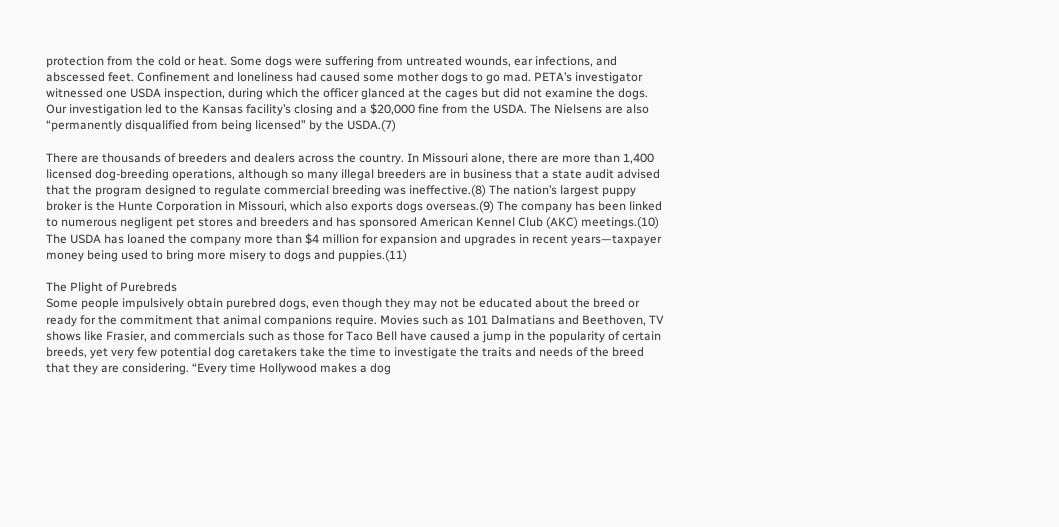protection from the cold or heat. Some dogs were suffering from untreated wounds, ear infections, and abscessed feet. Confinement and loneliness had caused some mother dogs to go mad. PETA’s investigator witnessed one USDA inspection, during which the officer glanced at the cages but did not examine the dogs. Our investigation led to the Kansas facility’s closing and a $20,000 fine from the USDA. The Nielsens are also “permanently disqualified from being licensed” by the USDA.(7)

There are thousands of breeders and dealers across the country. In Missouri alone, there are more than 1,400 licensed dog-breeding operations, although so many illegal breeders are in business that a state audit advised that the program designed to regulate commercial breeding was ineffective.(8) The nation’s largest puppy broker is the Hunte Corporation in Missouri, which also exports dogs overseas.(9) The company has been linked to numerous negligent pet stores and breeders and has sponsored American Kennel Club (AKC) meetings.(10) The USDA has loaned the company more than $4 million for expansion and upgrades in recent years—taxpayer money being used to bring more misery to dogs and puppies.(11)

The Plight of Purebreds
Some people impulsively obtain purebred dogs, even though they may not be educated about the breed or ready for the commitment that animal companions require. Movies such as 101 Dalmatians and Beethoven, TV shows like Frasier, and commercials such as those for Taco Bell have caused a jump in the popularity of certain breeds, yet very few potential dog caretakers take the time to investigate the traits and needs of the breed that they are considering. “Every time Hollywood makes a dog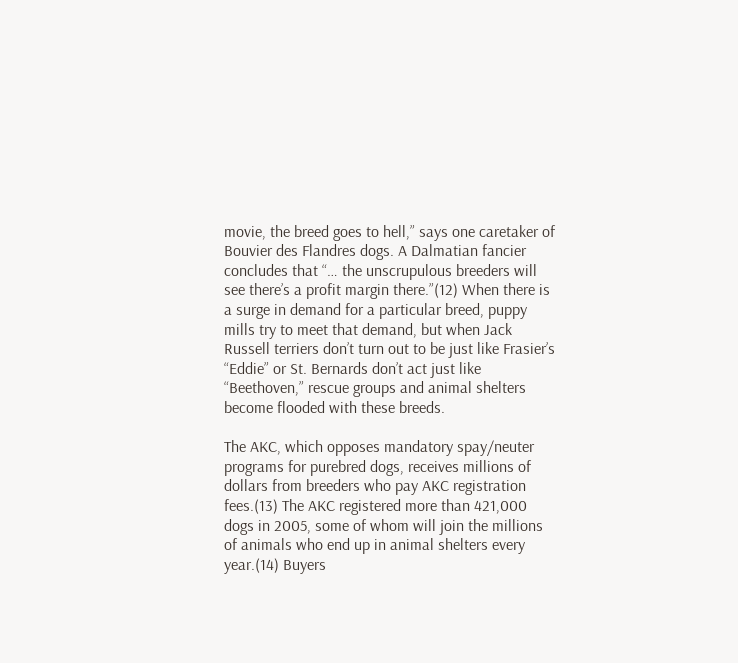movie, the breed goes to hell,” says one caretaker of Bouvier des Flandres dogs. A Dalmatian fancier concludes that “… the unscrupulous breeders will see there’s a profit margin there.”(12) When there is a surge in demand for a particular breed, puppy mills try to meet that demand, but when Jack Russell terriers don’t turn out to be just like Frasier’s “Eddie” or St. Bernards don’t act just like “Beethoven,” rescue groups and animal shelters become flooded with these breeds.

The AKC, which opposes mandatory spay/neuter programs for purebred dogs, receives millions of dollars from breeders who pay AKC registration fees.(13) The AKC registered more than 421,000 dogs in 2005, some of whom will join the millions of animals who end up in animal shelters every year.(14) Buyers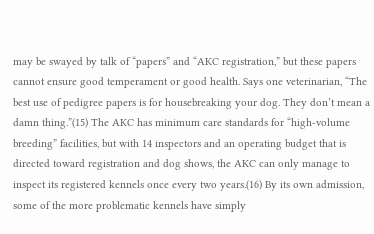may be swayed by talk of “papers” and “AKC registration,” but these papers cannot ensure good temperament or good health. Says one veterinarian, “The best use of pedigree papers is for housebreaking your dog. They don’t mean a damn thing.”(15) The AKC has minimum care standards for “high-volume breeding” facilities, but with 14 inspectors and an operating budget that is directed toward registration and dog shows, the AKC can only manage to inspect its registered kennels once every two years.(16) By its own admission, some of the more problematic kennels have simply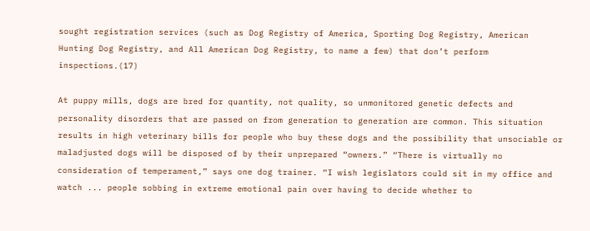sought registration services (such as Dog Registry of America, Sporting Dog Registry, American Hunting Dog Registry, and All American Dog Registry, to name a few) that don’t perform inspections.(17)

At puppy mills, dogs are bred for quantity, not quality, so unmonitored genetic defects and personality disorders that are passed on from generation to generation are common. This situation results in high veterinary bills for people who buy these dogs and the possibility that unsociable or maladjusted dogs will be disposed of by their unprepared “owners.” “There is virtually no consideration of temperament,” says one dog trainer. “I wish legislators could sit in my office and watch ... people sobbing in extreme emotional pain over having to decide whether to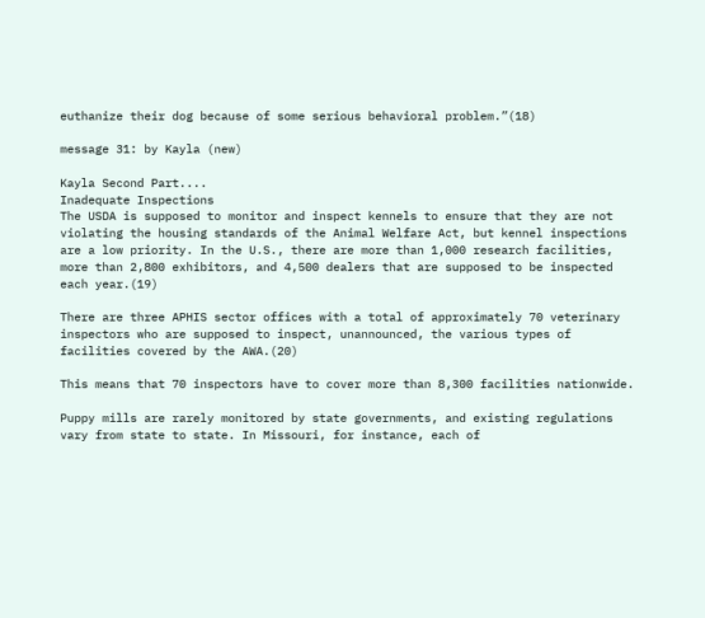euthanize their dog because of some serious behavioral problem.”(18)

message 31: by Kayla (new)

Kayla Second Part....
Inadequate Inspections
The USDA is supposed to monitor and inspect kennels to ensure that they are not violating the housing standards of the Animal Welfare Act, but kennel inspections are a low priority. In the U.S., there are more than 1,000 research facilities, more than 2,800 exhibitors, and 4,500 dealers that are supposed to be inspected each year.(19)

There are three APHIS sector offices with a total of approximately 70 veterinary inspectors who are supposed to inspect, unannounced, the various types of facilities covered by the AWA.(20)

This means that 70 inspectors have to cover more than 8,300 facilities nationwide.

Puppy mills are rarely monitored by state governments, and existing regulations vary from state to state. In Missouri, for instance, each of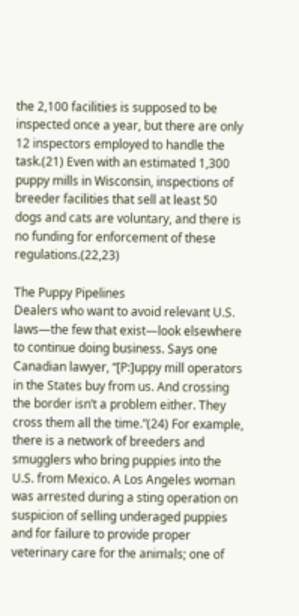the 2,100 facilities is supposed to be inspected once a year, but there are only 12 inspectors employed to handle the task.(21) Even with an estimated 1,300 puppy mills in Wisconsin, inspections of breeder facilities that sell at least 50 dogs and cats are voluntary, and there is no funding for enforcement of these regulations.(22,23)

The Puppy Pipelines
Dealers who want to avoid relevant U.S. laws—the few that exist—look elsewhere to continue doing business. Says one Canadian lawyer, “[P:]uppy mill operators in the States buy from us. And crossing the border isn’t a problem either. They cross them all the time.”(24) For example, there is a network of breeders and smugglers who bring puppies into the U.S. from Mexico. A Los Angeles woman was arrested during a sting operation on suspicion of selling underaged puppies and for failure to provide proper veterinary care for the animals; one of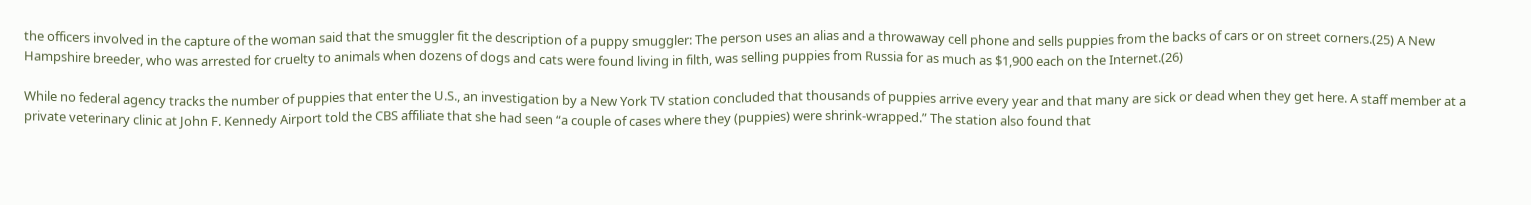the officers involved in the capture of the woman said that the smuggler fit the description of a puppy smuggler: The person uses an alias and a throwaway cell phone and sells puppies from the backs of cars or on street corners.(25) A New Hampshire breeder, who was arrested for cruelty to animals when dozens of dogs and cats were found living in filth, was selling puppies from Russia for as much as $1,900 each on the Internet.(26)

While no federal agency tracks the number of puppies that enter the U.S., an investigation by a New York TV station concluded that thousands of puppies arrive every year and that many are sick or dead when they get here. A staff member at a private veterinary clinic at John F. Kennedy Airport told the CBS affiliate that she had seen “a couple of cases where they (puppies) were shrink-wrapped.” The station also found that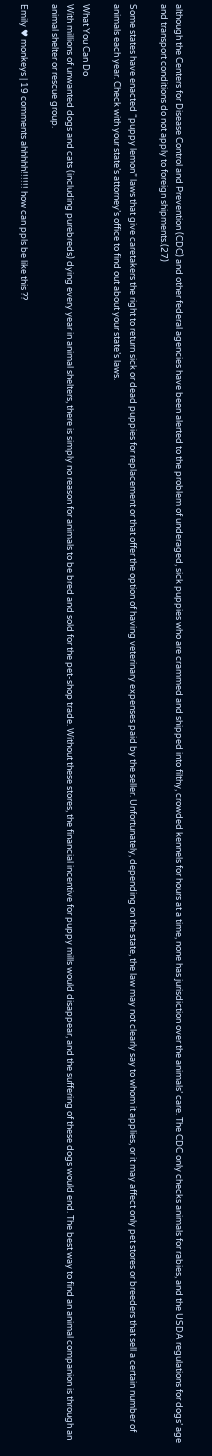although the Centers for Disease Control and Prevention (CDC) and other federal agencies have been alerted to the problem of underaged, sick puppies who are crammed and shipped into filthy, crowded kennels for hours at a time, none has jurisdiction over the animals’ care. The CDC only checks animals for rabies, and the USDA regulations for dogs’ age and transport conditions do not apply to foreign shipments.(27)

Some states have enacted “puppy lemon” laws that give caretakers the right to return sick or dead puppies for replacement or that offer the option of having veterinary expenses paid by the seller. Unfortunately, depending on the state, the law may not clearly say to whom it applies, or it may affect only pet stores or breeders that sell a certain number of animals each year. Check with your state’s attorney’s office to find out about your state’s laws.

What You Can Do
With millions of unwanted dogs and cats (including purebreds) dying every year in animal shelters, there is simply no reason for animals to be bred and sold for the pet-shop trade. Without these stores, the financial incentive for puppy mills would disappear, and the suffering of these dogs would end. The best way to find an animal companion is through an animal shelter or rescue group.

Emily ♥ monkeys | 19 comments ahhhhh!!!!!! how can ppls be like this ??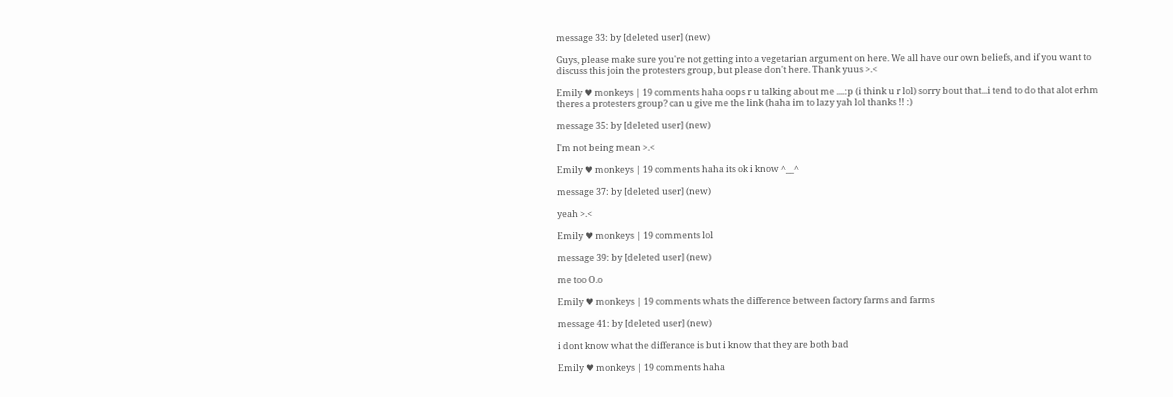message 33: by [deleted user] (new)

Guys, please make sure you're not getting into a vegetarian argument on here. We all have our own beliefs, and if you want to discuss this join the protesters group, but please don't here. Thank yuus >.<

Emily ♥ monkeys | 19 comments haha oops r u talking about me ....:p (i think u r lol) sorry bout that...i tend to do that alot erhm theres a protesters group? can u give me the link (haha im to lazy yah lol thanks !! :)

message 35: by [deleted user] (new)

I'm not being mean >.<

Emily ♥ monkeys | 19 comments haha its ok i know ^__^

message 37: by [deleted user] (new)

yeah >.<

Emily ♥ monkeys | 19 comments lol

message 39: by [deleted user] (new)

me too O.o

Emily ♥ monkeys | 19 comments whats the difference between factory farms and farms

message 41: by [deleted user] (new)

i dont know what the differance is but i know that they are both bad

Emily ♥ monkeys | 19 comments haha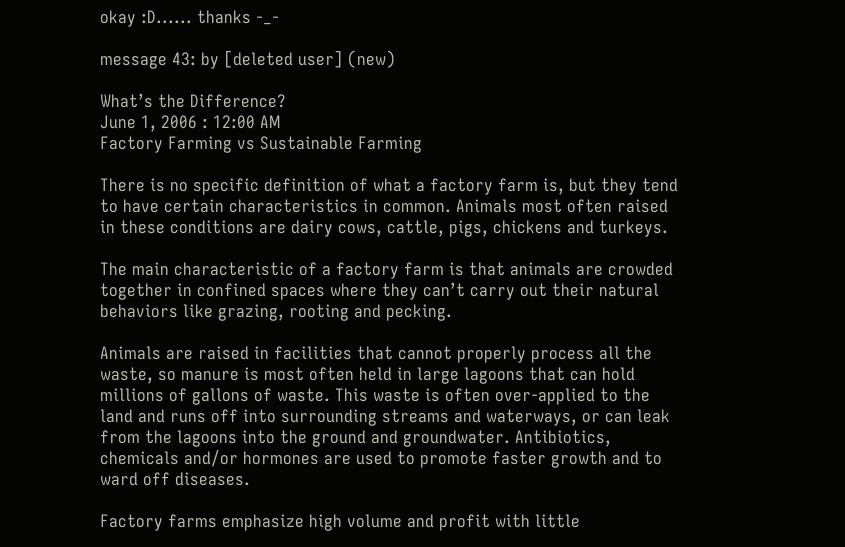okay :D...... thanks -_-

message 43: by [deleted user] (new)

What’s the Difference?
June 1, 2006 : 12:00 AM
Factory Farming vs Sustainable Farming

There is no specific definition of what a factory farm is, but they tend to have certain characteristics in common. Animals most often raised in these conditions are dairy cows, cattle, pigs, chickens and turkeys.

The main characteristic of a factory farm is that animals are crowded together in confined spaces where they can’t carry out their natural behaviors like grazing, rooting and pecking.

Animals are raised in facilities that cannot properly process all the waste, so manure is most often held in large lagoons that can hold millions of gallons of waste. This waste is often over-applied to the land and runs off into surrounding streams and waterways, or can leak from the lagoons into the ground and groundwater. Antibiotics, chemicals and/or hormones are used to promote faster growth and to ward off diseases.

Factory farms emphasize high volume and profit with little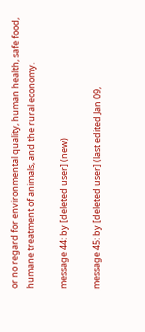or no regard for environmental quality, human health, safe food, humane treatment of animals, and the rural economy.

message 44: by [deleted user] (new)

message 45: by [deleted user] (last edited Jan 09,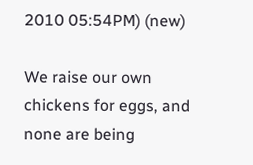2010 05:54PM) (new)

We raise our own chickens for eggs, and none are being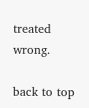treated wrong.

back to top